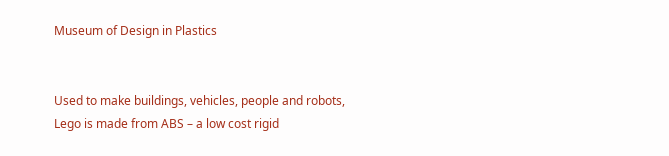Museum of Design in Plastics


Used to make buildings, vehicles, people and robots, Lego is made from ABS – a low cost rigid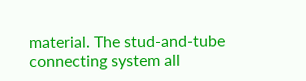material. The stud-and-tube connecting system all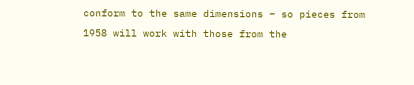conform to the same dimensions – so pieces from 1958 will work with those from the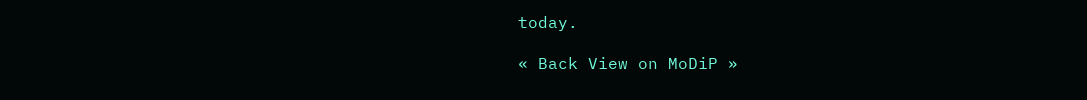today.

« Back View on MoDiP »